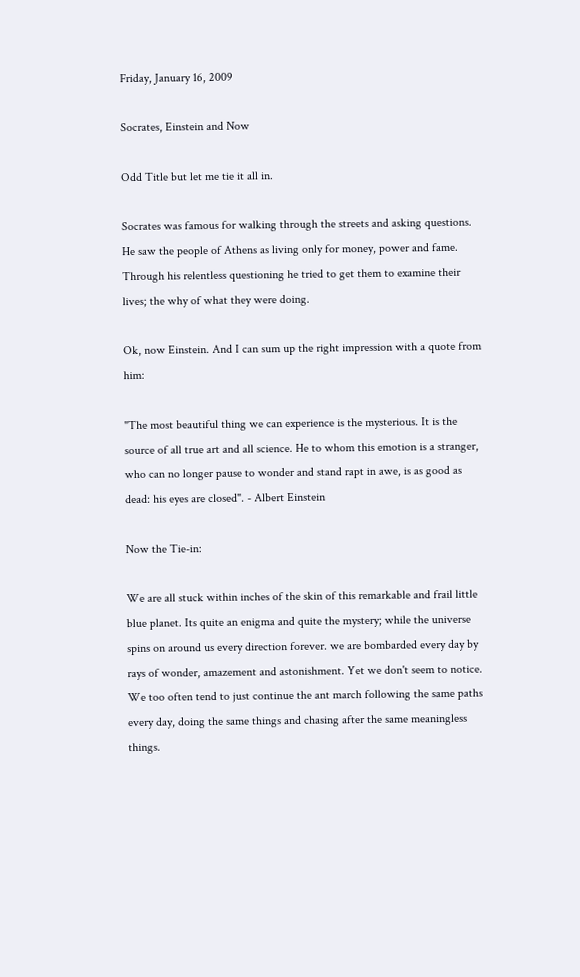Friday, January 16, 2009

Socrates, Einstein and Now

Odd Title but let me tie it all in.

Socrates was famous for walking through the streets and asking questions. He saw the people of Athens as living only for money, power and fame. Through his relentless questioning he tried to get them to examine their lives; the why of what they were doing.

Ok, now Einstein. And I can sum up the right impression with a quote from him:

"The most beautiful thing we can experience is the mysterious. It is the source of all true art and all science. He to whom this emotion is a stranger, who can no longer pause to wonder and stand rapt in awe, is as good as dead: his eyes are closed". - Albert Einstein

Now the Tie-in:

We are all stuck within inches of the skin of this remarkable and frail little blue planet. Its quite an enigma and quite the mystery; while the universe spins on around us every direction forever. we are bombarded every day by rays of wonder, amazement and astonishment. Yet we don't seem to notice. We too often tend to just continue the ant march following the same paths every day, doing the same things and chasing after the same meaningless things.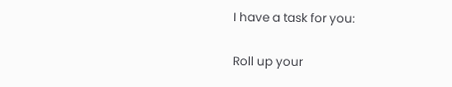I have a task for you:

Roll up your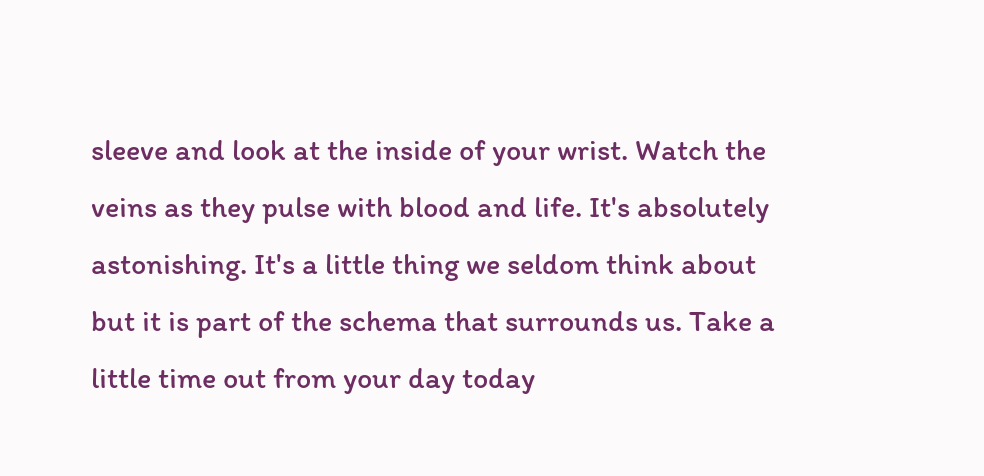sleeve and look at the inside of your wrist. Watch the veins as they pulse with blood and life. It's absolutely astonishing. It's a little thing we seldom think about but it is part of the schema that surrounds us. Take a little time out from your day today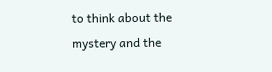to think about the mystery and the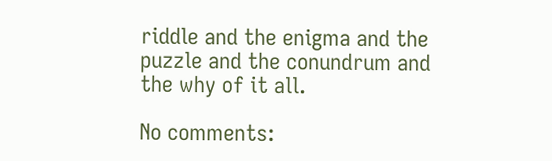riddle and the enigma and the puzzle and the conundrum and the why of it all.

No comments: